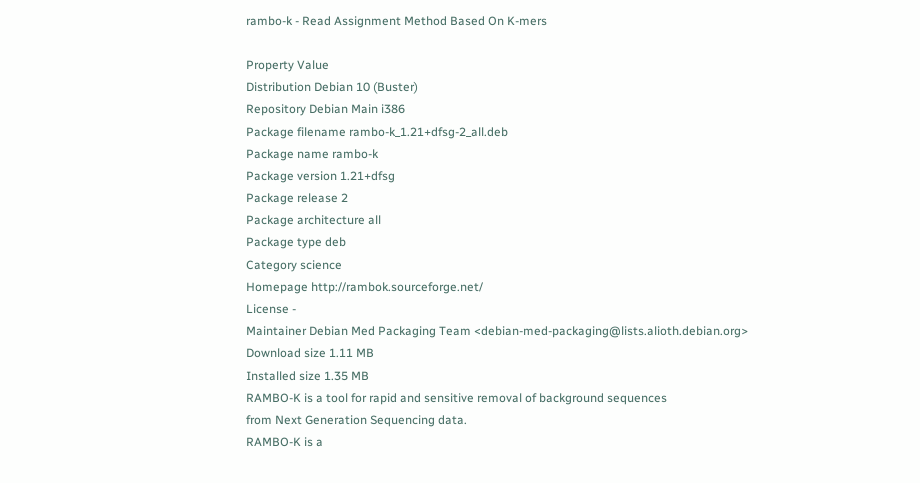rambo-k - Read Assignment Method Based On K-mers

Property Value
Distribution Debian 10 (Buster)
Repository Debian Main i386
Package filename rambo-k_1.21+dfsg-2_all.deb
Package name rambo-k
Package version 1.21+dfsg
Package release 2
Package architecture all
Package type deb
Category science
Homepage http://rambok.sourceforge.net/
License -
Maintainer Debian Med Packaging Team <debian-med-packaging@lists.alioth.debian.org>
Download size 1.11 MB
Installed size 1.35 MB
RAMBO-K is a tool for rapid and sensitive removal of background sequences
from Next Generation Sequencing data.
RAMBO-K is a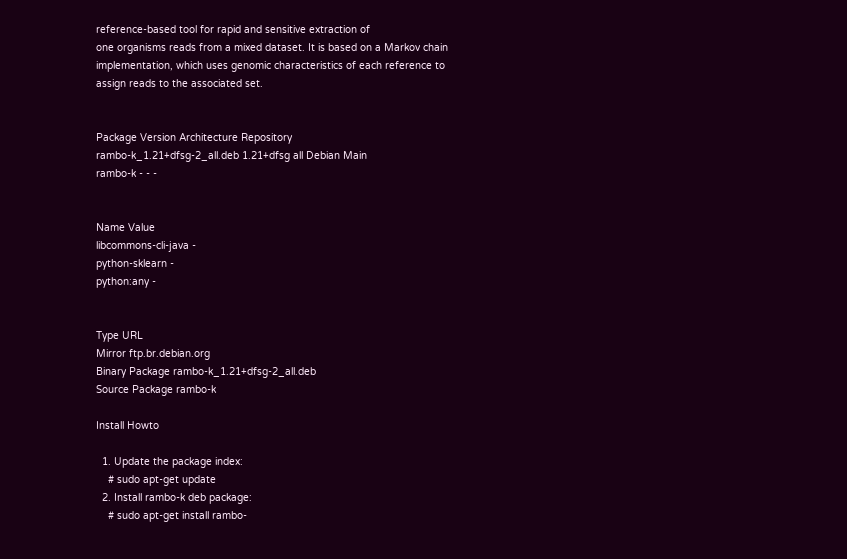reference-based tool for rapid and sensitive extraction of
one organisms reads from a mixed dataset. It is based on a Markov chain
implementation, which uses genomic characteristics of each reference to
assign reads to the associated set.


Package Version Architecture Repository
rambo-k_1.21+dfsg-2_all.deb 1.21+dfsg all Debian Main
rambo-k - - -


Name Value
libcommons-cli-java -
python-sklearn -
python:any -


Type URL
Mirror ftp.br.debian.org
Binary Package rambo-k_1.21+dfsg-2_all.deb
Source Package rambo-k

Install Howto

  1. Update the package index:
    # sudo apt-get update
  2. Install rambo-k deb package:
    # sudo apt-get install rambo-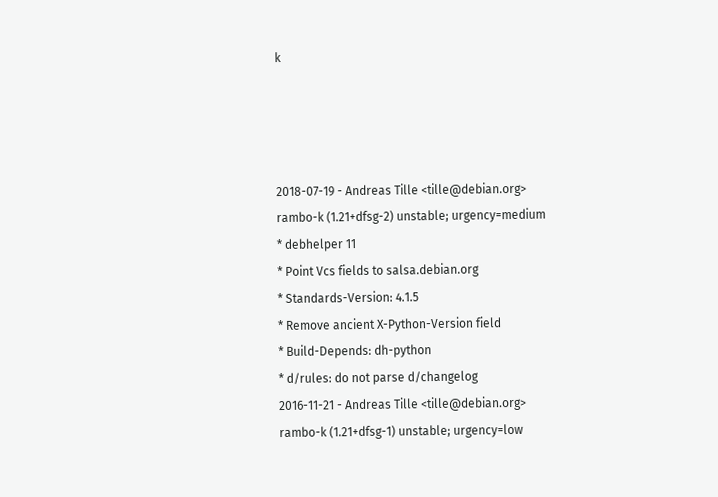k




2018-07-19 - Andreas Tille <tille@debian.org>
rambo-k (1.21+dfsg-2) unstable; urgency=medium
* debhelper 11
* Point Vcs fields to salsa.debian.org
* Standards-Version: 4.1.5
* Remove ancient X-Python-Version field
* Build-Depends: dh-python
* d/rules: do not parse d/changelog
2016-11-21 - Andreas Tille <tille@debian.org>
rambo-k (1.21+dfsg-1) unstable; urgency=low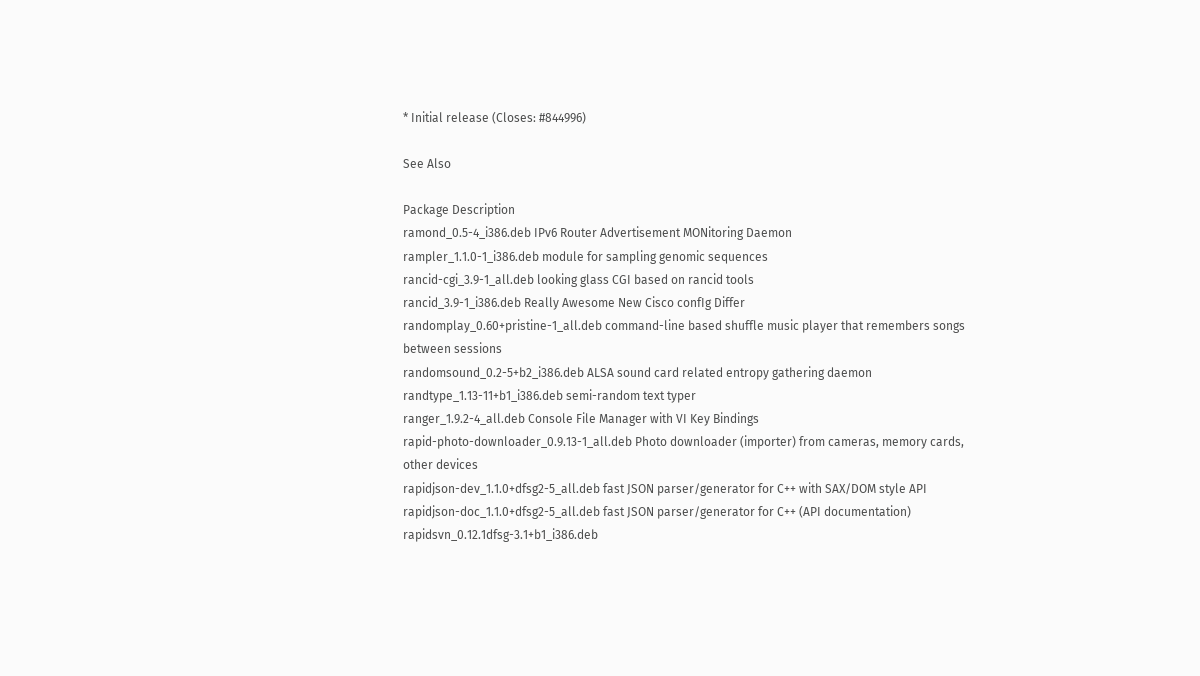* Initial release (Closes: #844996)

See Also

Package Description
ramond_0.5-4_i386.deb IPv6 Router Advertisement MONitoring Daemon
rampler_1.1.0-1_i386.deb module for sampling genomic sequences
rancid-cgi_3.9-1_all.deb looking glass CGI based on rancid tools
rancid_3.9-1_i386.deb Really Awesome New Cisco confIg Differ
randomplay_0.60+pristine-1_all.deb command-line based shuffle music player that remembers songs between sessions
randomsound_0.2-5+b2_i386.deb ALSA sound card related entropy gathering daemon
randtype_1.13-11+b1_i386.deb semi-random text typer
ranger_1.9.2-4_all.deb Console File Manager with VI Key Bindings
rapid-photo-downloader_0.9.13-1_all.deb Photo downloader (importer) from cameras, memory cards, other devices
rapidjson-dev_1.1.0+dfsg2-5_all.deb fast JSON parser/generator for C++ with SAX/DOM style API
rapidjson-doc_1.1.0+dfsg2-5_all.deb fast JSON parser/generator for C++ (API documentation)
rapidsvn_0.12.1dfsg-3.1+b1_i386.deb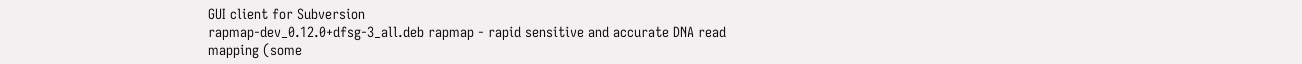GUI client for Subversion
rapmap-dev_0.12.0+dfsg-3_all.deb rapmap - rapid sensitive and accurate DNA read mapping (some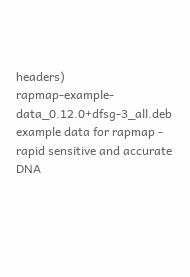headers)
rapmap-example-data_0.12.0+dfsg-3_all.deb example data for rapmap - rapid sensitive and accurate DNA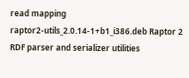read mapping
raptor2-utils_2.0.14-1+b1_i386.deb Raptor 2 RDF parser and serializer utilities